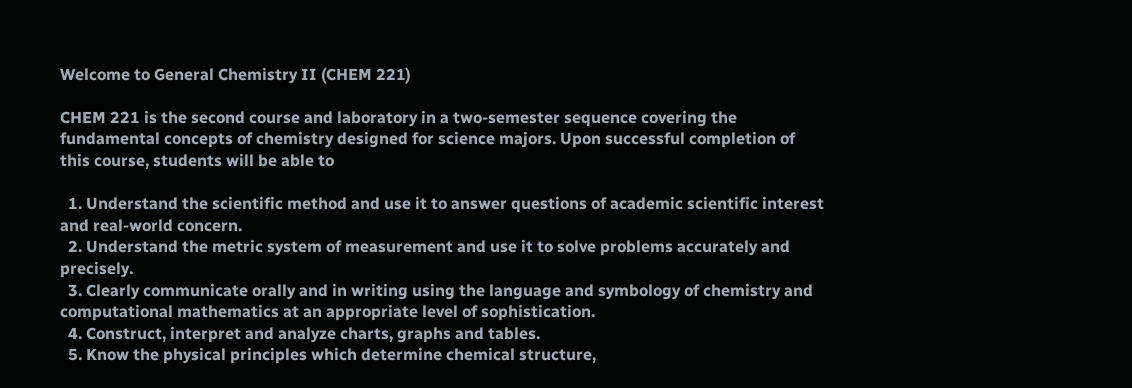Welcome to General Chemistry II (CHEM 221)

CHEM 221 is the second course and laboratory in a two-semester sequence covering the fundamental concepts of chemistry designed for science majors. Upon successful completion of this course, students will be able to

  1. Understand the scientific method and use it to answer questions of academic scientific interest and real-world concern.
  2. Understand the metric system of measurement and use it to solve problems accurately and precisely.
  3. Clearly communicate orally and in writing using the language and symbology of chemistry and computational mathematics at an appropriate level of sophistication.
  4. Construct, interpret and analyze charts, graphs and tables.
  5. Know the physical principles which determine chemical structure,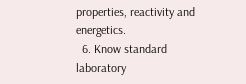properties, reactivity and energetics.
  6. Know standard laboratory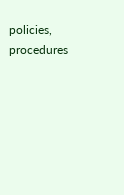policies, procedures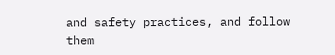and safety practices, and follow them